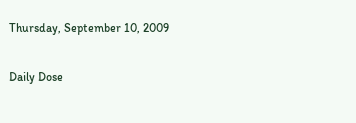Thursday, September 10, 2009

Daily Dose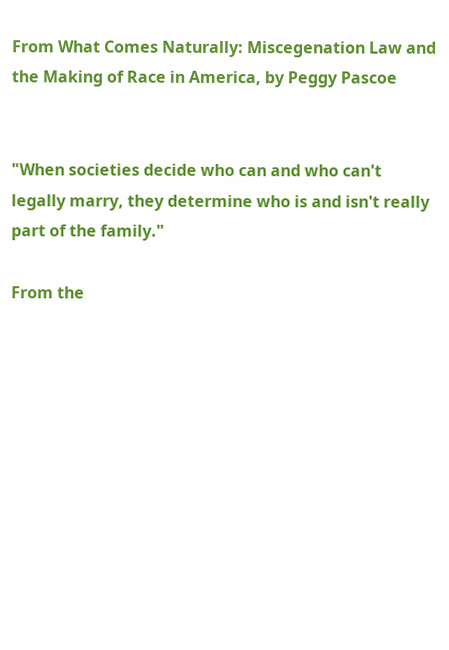From What Comes Naturally: Miscegenation Law and the Making of Race in America, by Peggy Pascoe


"When societies decide who can and who can't legally marry, they determine who is and isn't really part of the family."

From the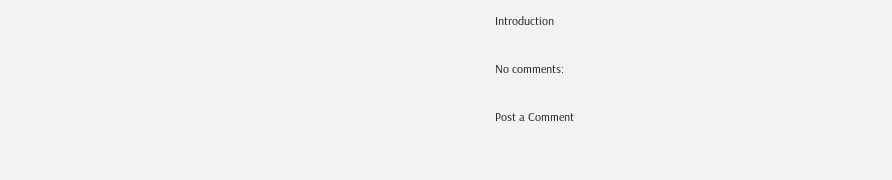Introduction

No comments:

Post a Comment